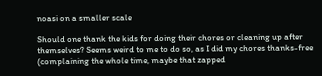noasi on a smaller scale

Should one thank the kids for doing their chores or cleaning up after themselves? Seems weird to me to do so, as I did my chores thanks-free (complaining the whole time, maybe that zapped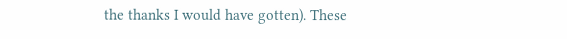the thanks I would have gotten). These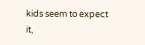kids seem to expect it,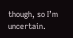though, so I’m uncertain.